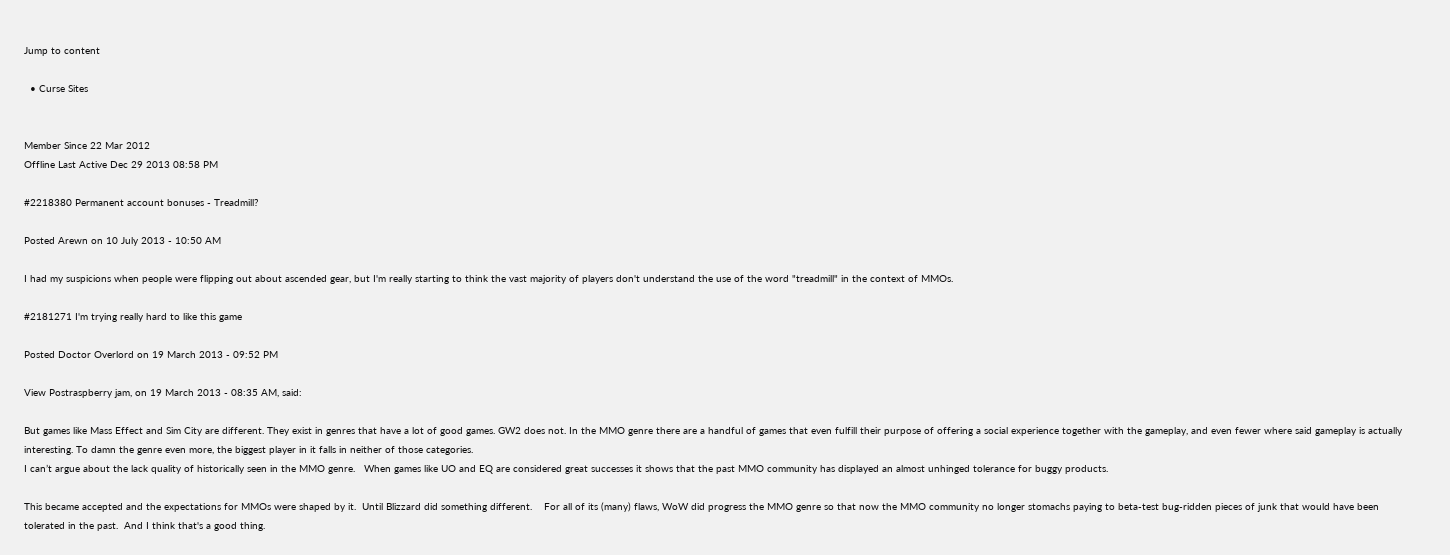Jump to content

  • Curse Sites


Member Since 22 Mar 2012
Offline Last Active Dec 29 2013 08:58 PM

#2218380 Permanent account bonuses - Treadmill?

Posted Arewn on 10 July 2013 - 10:50 AM

I had my suspicions when people were flipping out about ascended gear, but I'm really starting to think the vast majority of players don't understand the use of the word "treadmill" in the context of MMOs.

#2181271 I'm trying really hard to like this game

Posted Doctor Overlord on 19 March 2013 - 09:52 PM

View Postraspberry jam, on 19 March 2013 - 08:35 AM, said:

But games like Mass Effect and Sim City are different. They exist in genres that have a lot of good games. GW2 does not. In the MMO genre there are a handful of games that even fulfill their purpose of offering a social experience together with the gameplay, and even fewer where said gameplay is actually interesting. To damn the genre even more, the biggest player in it falls in neither of those categories.
I can’t argue about the lack quality of historically seen in the MMO genre.   When games like UO and EQ are considered great successes it shows that the past MMO community has displayed an almost unhinged tolerance for buggy products.

This became accepted and the expectations for MMOs were shaped by it.  Until Blizzard did something different.    For all of its (many) flaws, WoW did progress the MMO genre so that now the MMO community no longer stomachs paying to beta-test bug-ridden pieces of junk that would have been tolerated in the past.  And I think that's a good thing.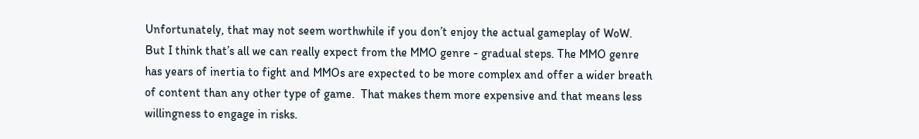Unfortunately, that may not seem worthwhile if you don’t enjoy the actual gameplay of WoW.    But I think that’s all we can really expect from the MMO genre - gradual steps. The MMO genre has years of inertia to fight and MMOs are expected to be more complex and offer a wider breath of content than any other type of game.  That makes them more expensive and that means less willingness to engage in risks.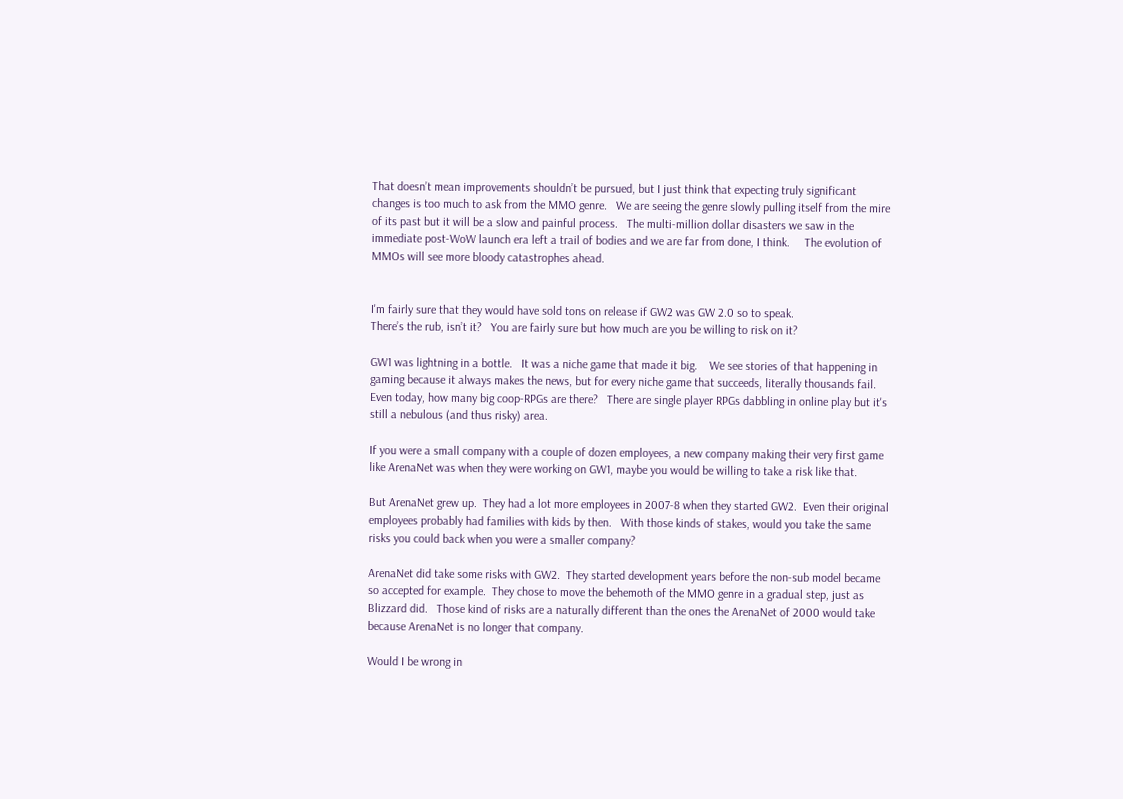That doesn’t mean improvements shouldn’t be pursued, but I just think that expecting truly significant changes is too much to ask from the MMO genre.   We are seeing the genre slowly pulling itself from the mire of its past but it will be a slow and painful process.   The multi-million dollar disasters we saw in the immediate post-WoW launch era left a trail of bodies and we are far from done, I think.     The evolution of MMOs will see more bloody catastrophes ahead.


I'm fairly sure that they would have sold tons on release if GW2 was GW 2.0 so to speak.
There’s the rub, isn’t it?   You are fairly sure but how much are you be willing to risk on it?

GW1 was lightning in a bottle.   It was a niche game that made it big.    We see stories of that happening in gaming because it always makes the news, but for every niche game that succeeds, literally thousands fail.   Even today, how many big coop-RPGs are there?   There are single player RPGs dabbling in online play but it's still a nebulous (and thus risky) area.

If you were a small company with a couple of dozen employees, a new company making their very first game like ArenaNet was when they were working on GW1, maybe you would be willing to take a risk like that.

But ArenaNet grew up.  They had a lot more employees in 2007-8 when they started GW2.  Even their original employees probably had families with kids by then.   With those kinds of stakes, would you take the same risks you could back when you were a smaller company?

ArenaNet did take some risks with GW2.  They started development years before the non-sub model became so accepted for example.  They chose to move the behemoth of the MMO genre in a gradual step, just as Blizzard did.   Those kind of risks are a naturally different than the ones the ArenaNet of 2000 would take because ArenaNet is no longer that company.

Would I be wrong in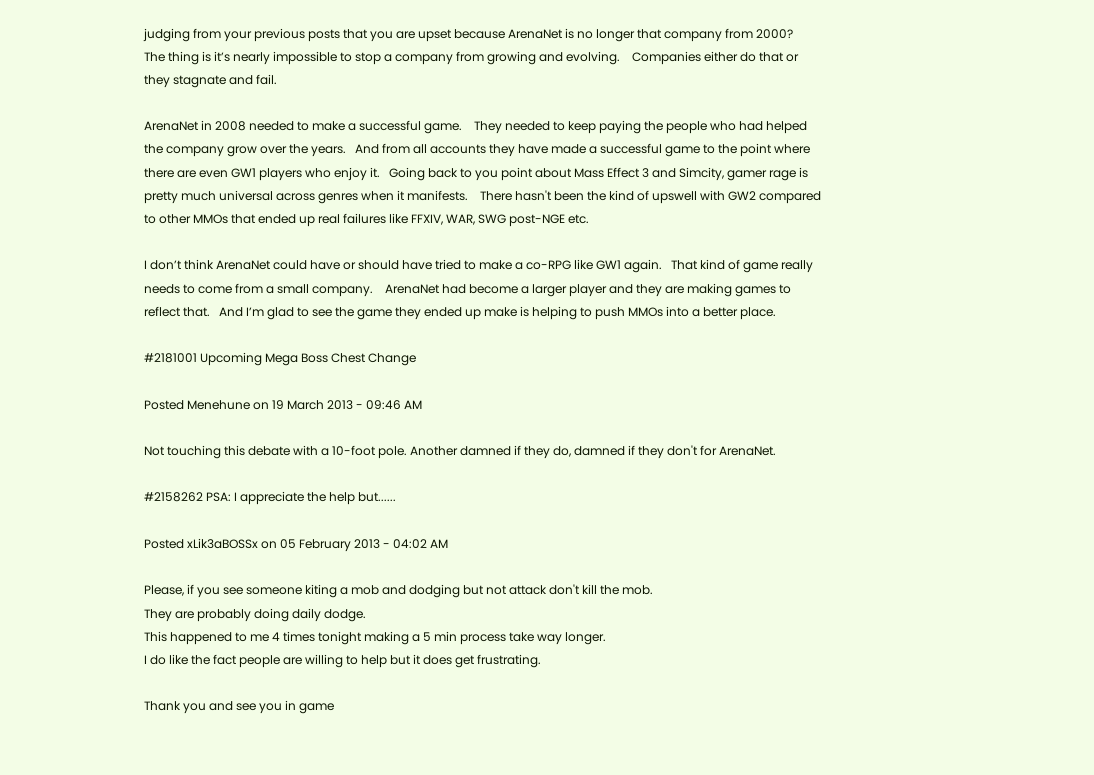judging from your previous posts that you are upset because ArenaNet is no longer that company from 2000?   The thing is it’s nearly impossible to stop a company from growing and evolving.    Companies either do that or they stagnate and fail.

ArenaNet in 2008 needed to make a successful game.    They needed to keep paying the people who had helped the company grow over the years.   And from all accounts they have made a successful game to the point where there are even GW1 players who enjoy it.   Going back to you point about Mass Effect 3 and Simcity, gamer rage is pretty much universal across genres when it manifests.    There hasn't been the kind of upswell with GW2 compared to other MMOs that ended up real failures like FFXIV, WAR, SWG post-NGE etc.

I don’t think ArenaNet could have or should have tried to make a co-RPG like GW1 again.   That kind of game really needs to come from a small company.    ArenaNet had become a larger player and they are making games to reflect that.   And I’m glad to see the game they ended up make is helping to push MMOs into a better place.

#2181001 Upcoming Mega Boss Chest Change

Posted Menehune on 19 March 2013 - 09:46 AM

Not touching this debate with a 10-foot pole. Another damned if they do, damned if they don't for ArenaNet.

#2158262 PSA: I appreciate the help but......

Posted xLik3aBOSSx on 05 February 2013 - 04:02 AM

Please, if you see someone kiting a mob and dodging but not attack don't kill the mob.
They are probably doing daily dodge.
This happened to me 4 times tonight making a 5 min process take way longer.
I do like the fact people are willing to help but it does get frustrating.

Thank you and see you in game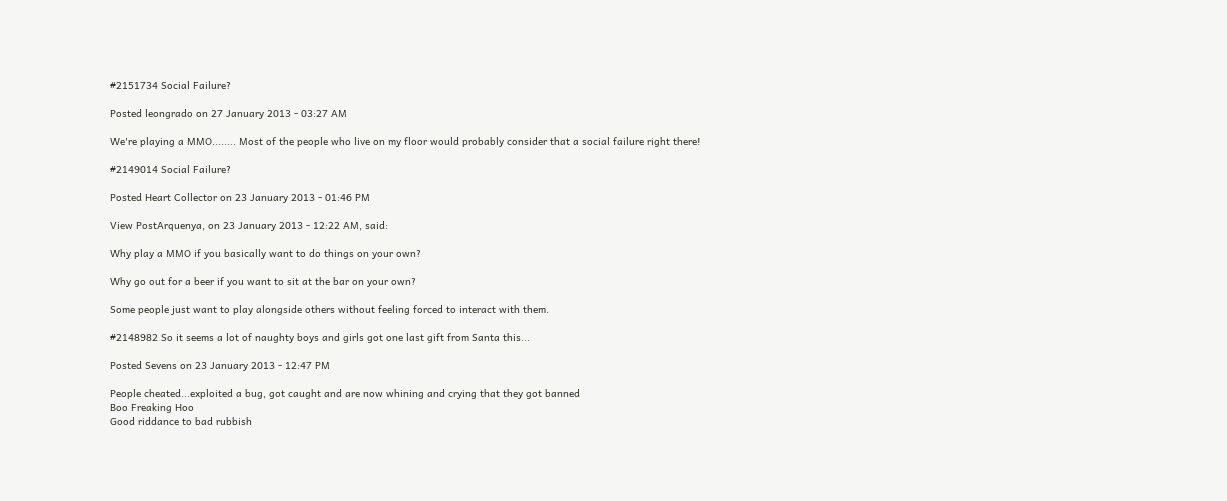#2151734 Social Failure?

Posted leongrado on 27 January 2013 - 03:27 AM

We're playing a MMO........ Most of the people who live on my floor would probably consider that a social failure right there!

#2149014 Social Failure?

Posted Heart Collector on 23 January 2013 - 01:46 PM

View PostArquenya, on 23 January 2013 - 12:22 AM, said:

Why play a MMO if you basically want to do things on your own?

Why go out for a beer if you want to sit at the bar on your own?

Some people just want to play alongside others without feeling forced to interact with them.

#2148982 So it seems a lot of naughty boys and girls got one last gift from Santa this...

Posted Sevens on 23 January 2013 - 12:47 PM

People cheated...exploited a bug, got caught and are now whining and crying that they got banned
Boo Freaking Hoo
Good riddance to bad rubbish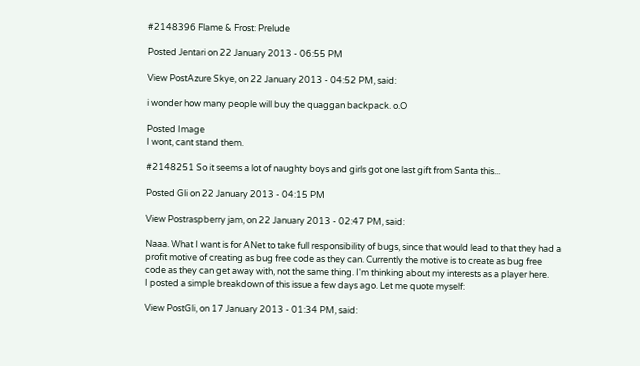#2148396 Flame & Frost: Prelude

Posted Jentari on 22 January 2013 - 06:55 PM

View PostAzure Skye, on 22 January 2013 - 04:52 PM, said:

i wonder how many people will buy the quaggan backpack. o.O

Posted Image
I wont, cant stand them.

#2148251 So it seems a lot of naughty boys and girls got one last gift from Santa this...

Posted Gli on 22 January 2013 - 04:15 PM

View Postraspberry jam, on 22 January 2013 - 02:47 PM, said:

Naaa. What I want is for ANet to take full responsibility of bugs, since that would lead to that they had a profit motive of creating as bug free code as they can. Currently the motive is to create as bug free code as they can get away with, not the same thing. I'm thinking about my interests as a player here.
I posted a simple breakdown of this issue a few days ago. Let me quote myself:

View PostGli, on 17 January 2013 - 01:34 PM, said: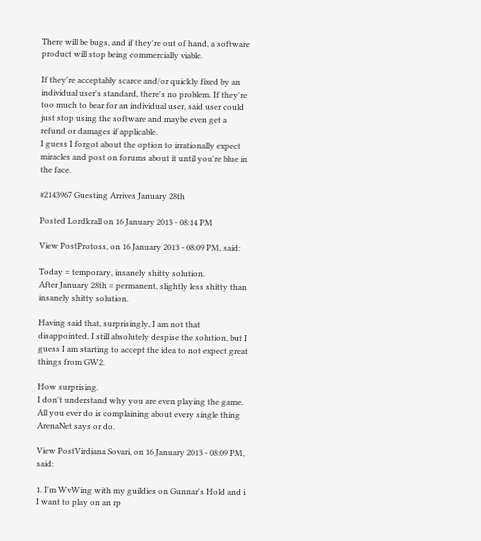There will be bugs, and if they're out of hand, a software product will stop being commercially viable.

If they're acceptably scarce and/or quickly fixed by an individual user's standard, there's no problem. If they're too much to bear for an individual user, said user could just stop using the software and maybe even get a refund or damages if applicable.
I guess I forgot about the option to irrationally expect miracles and post on forums about it until you're blue in the face.

#2143967 Guesting Arrives January 28th

Posted Lordkrall on 16 January 2013 - 08:14 PM

View PostProtoss, on 16 January 2013 - 08:09 PM, said:

Today = temporary, insanely shitty solution.
After January 28th = permanent, slightly less shitty than insanely shitty solution.

Having said that, surprisingly, I am not that disappointed. I still absolutely despise the solution, but I guess I am starting to accept the idea to not expect great things from GW2.

How surprising.
I don't understand why you are even playing the game. All you ever do is complaining about every single thing ArenaNet says or do.

View PostVirdiana Sovari, on 16 January 2013 - 08:09 PM, said:

1. I'm WvWing with my guildies on Gunnar's Hold and i I want to play on an rp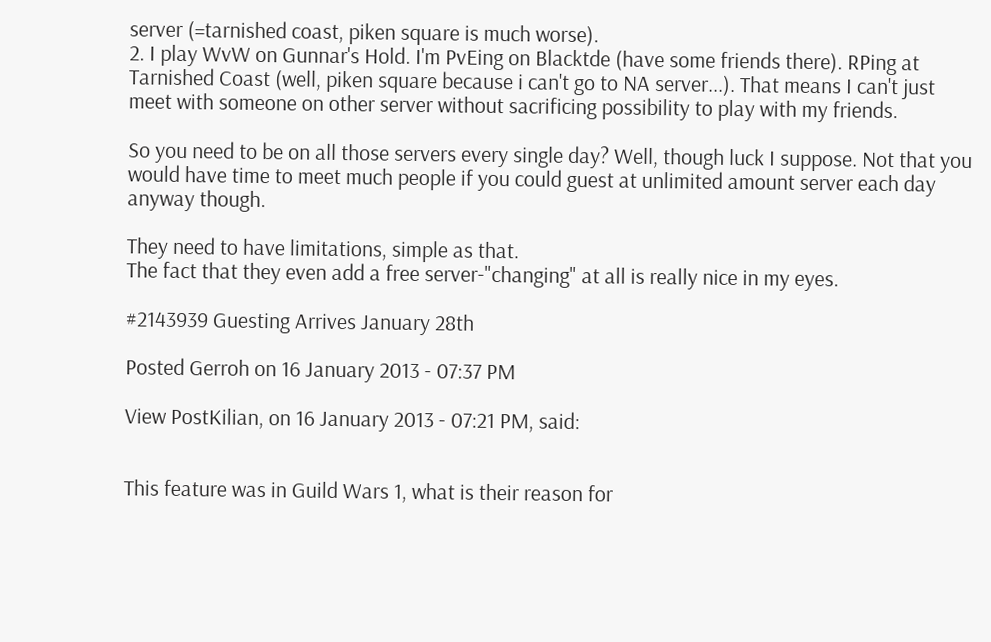server (=tarnished coast, piken square is much worse).
2. I play WvW on Gunnar's Hold. I'm PvEing on Blacktde (have some friends there). RPing at Tarnished Coast (well, piken square because i can't go to NA server...). That means I can't just meet with someone on other server without sacrificing possibility to play with my friends.

So you need to be on all those servers every single day? Well, though luck I suppose. Not that you would have time to meet much people if you could guest at unlimited amount server each day anyway though.

They need to have limitations, simple as that.
The fact that they even add a free server-"changing" at all is really nice in my eyes.

#2143939 Guesting Arrives January 28th

Posted Gerroh on 16 January 2013 - 07:37 PM

View PostKilian, on 16 January 2013 - 07:21 PM, said:


This feature was in Guild Wars 1, what is their reason for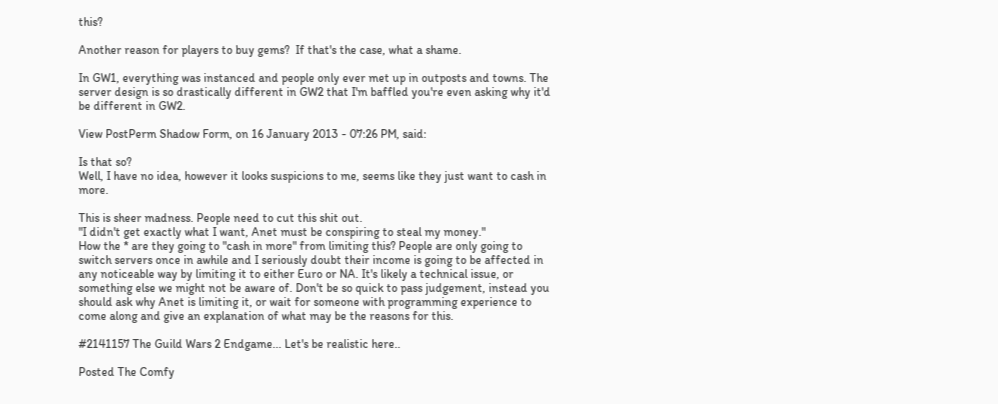this?

Another reason for players to buy gems?  If that's the case, what a shame.

In GW1, everything was instanced and people only ever met up in outposts and towns. The server design is so drastically different in GW2 that I'm baffled you're even asking why it'd be different in GW2.

View PostPerm Shadow Form, on 16 January 2013 - 07:26 PM, said:

Is that so?
Well, I have no idea, however it looks suspicions to me, seems like they just want to cash in more.

This is sheer madness. People need to cut this shit out.
"I didn't get exactly what I want, Anet must be conspiring to steal my money."
How the * are they going to "cash in more" from limiting this? People are only going to switch servers once in awhile and I seriously doubt their income is going to be affected in any noticeable way by limiting it to either Euro or NA. It's likely a technical issue, or something else we might not be aware of. Don't be so quick to pass judgement, instead you should ask why Anet is limiting it, or wait for someone with programming experience to come along and give an explanation of what may be the reasons for this.

#2141157 The Guild Wars 2 Endgame... Let's be realistic here..

Posted The Comfy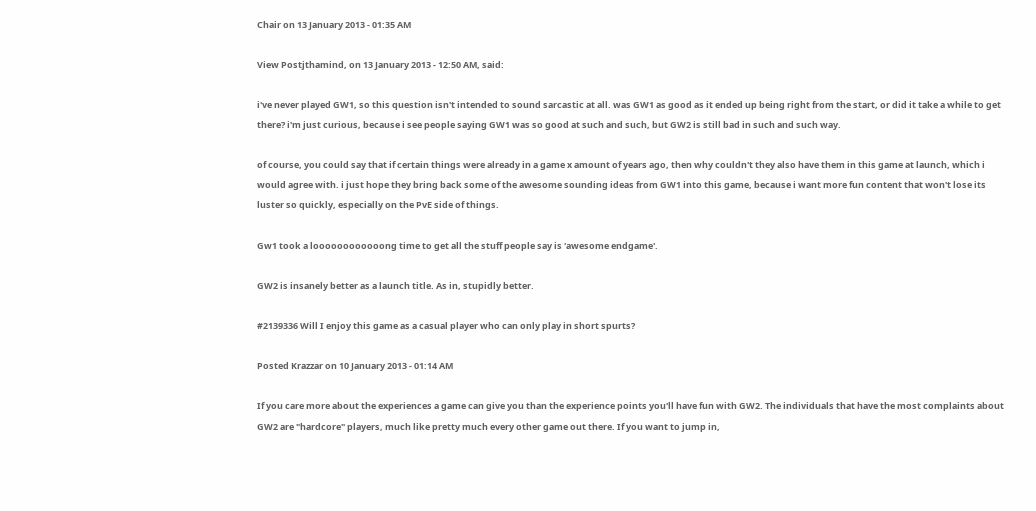Chair on 13 January 2013 - 01:35 AM

View Postjthamind, on 13 January 2013 - 12:50 AM, said:

i've never played GW1, so this question isn't intended to sound sarcastic at all. was GW1 as good as it ended up being right from the start, or did it take a while to get there? i'm just curious, because i see people saying GW1 was so good at such and such, but GW2 is still bad in such and such way.

of course, you could say that if certain things were already in a game x amount of years ago, then why couldn't they also have them in this game at launch, which i would agree with. i just hope they bring back some of the awesome sounding ideas from GW1 into this game, because i want more fun content that won't lose its luster so quickly, especially on the PvE side of things.

Gw1 took a loooooooooooong time to get all the stuff people say is 'awesome endgame'.

GW2 is insanely better as a launch title. As in, stupidly better.

#2139336 Will I enjoy this game as a casual player who can only play in short spurts?

Posted Krazzar on 10 January 2013 - 01:14 AM

If you care more about the experiences a game can give you than the experience points you'll have fun with GW2. The individuals that have the most complaints about GW2 are "hardcore" players, much like pretty much every other game out there. If you want to jump in,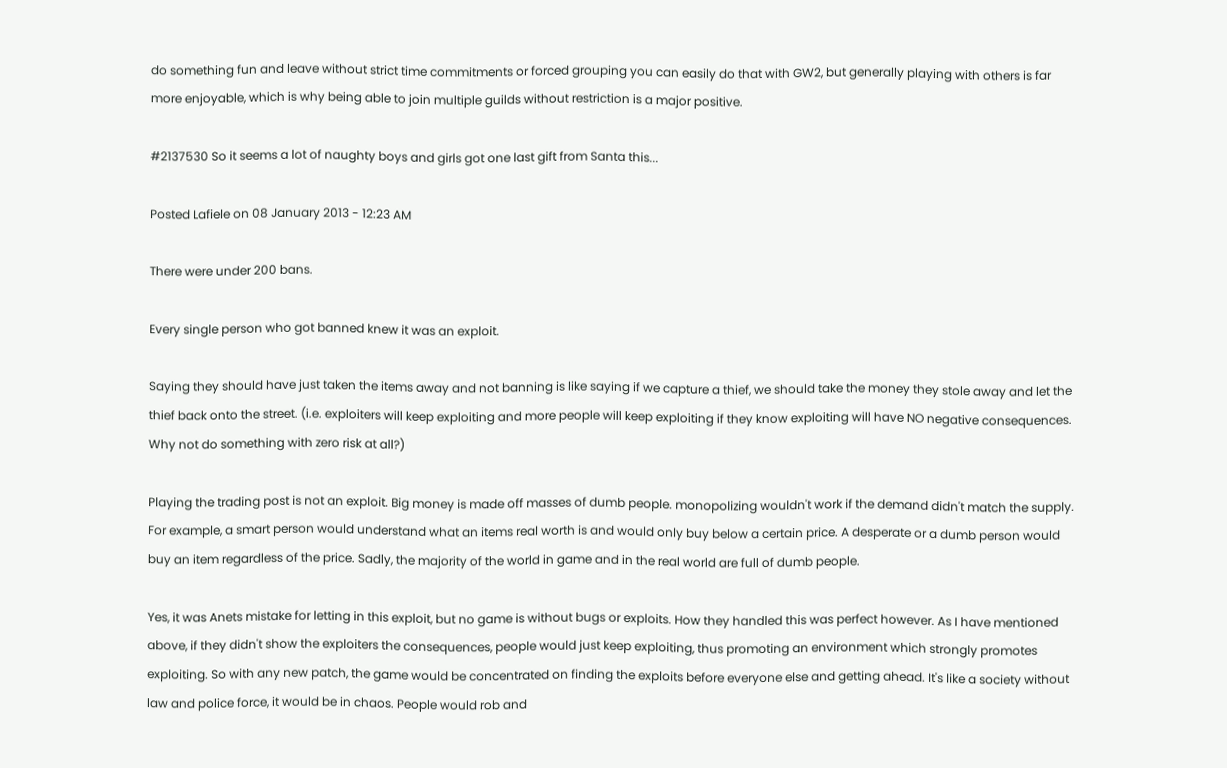do something fun and leave without strict time commitments or forced grouping you can easily do that with GW2, but generally playing with others is far more enjoyable, which is why being able to join multiple guilds without restriction is a major positive.

#2137530 So it seems a lot of naughty boys and girls got one last gift from Santa this...

Posted Lafiele on 08 January 2013 - 12:23 AM

There were under 200 bans.

Every single person who got banned knew it was an exploit.

Saying they should have just taken the items away and not banning is like saying if we capture a thief, we should take the money they stole away and let the thief back onto the street. (i.e. exploiters will keep exploiting and more people will keep exploiting if they know exploiting will have NO negative consequences. Why not do something with zero risk at all?)

Playing the trading post is not an exploit. Big money is made off masses of dumb people. monopolizing wouldn't work if the demand didn't match the supply. For example, a smart person would understand what an items real worth is and would only buy below a certain price. A desperate or a dumb person would buy an item regardless of the price. Sadly, the majority of the world in game and in the real world are full of dumb people.

Yes, it was Anets mistake for letting in this exploit, but no game is without bugs or exploits. How they handled this was perfect however. As I have mentioned above, if they didn't show the exploiters the consequences, people would just keep exploiting, thus promoting an environment which strongly promotes exploiting. So with any new patch, the game would be concentrated on finding the exploits before everyone else and getting ahead. It's like a society without law and police force, it would be in chaos. People would rob and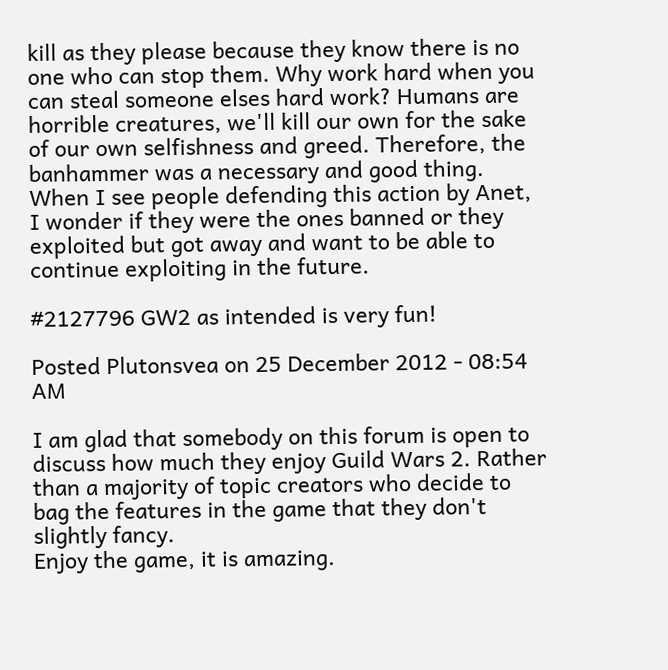kill as they please because they know there is no one who can stop them. Why work hard when you can steal someone elses hard work? Humans are horrible creatures, we'll kill our own for the sake of our own selfishness and greed. Therefore, the banhammer was a necessary and good thing. When I see people defending this action by Anet, I wonder if they were the ones banned or they exploited but got away and want to be able to continue exploiting in the future.

#2127796 GW2 as intended is very fun!

Posted Plutonsvea on 25 December 2012 - 08:54 AM

I am glad that somebody on this forum is open to discuss how much they enjoy Guild Wars 2. Rather than a majority of topic creators who decide to bag the features in the game that they don't slightly fancy.
Enjoy the game, it is amazing.